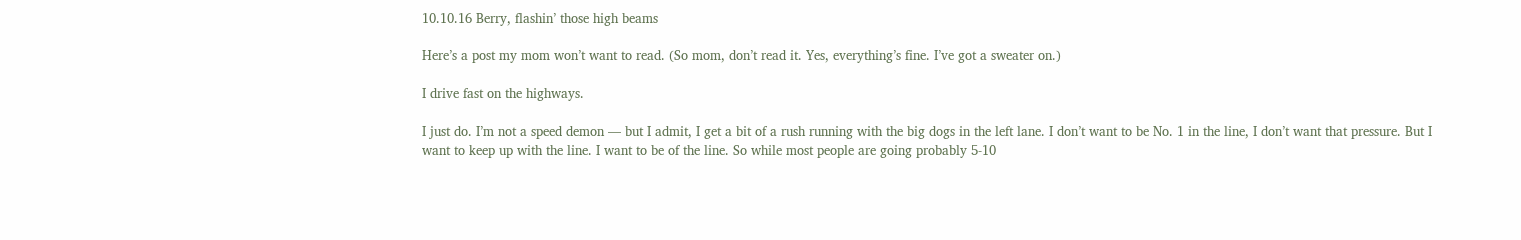10.10.16 Berry, flashin’ those high beams

Here’s a post my mom won’t want to read. (So mom, don’t read it. Yes, everything’s fine. I’ve got a sweater on.)

I drive fast on the highways.

I just do. I’m not a speed demon — but I admit, I get a bit of a rush running with the big dogs in the left lane. I don’t want to be No. 1 in the line, I don’t want that pressure. But I want to keep up with the line. I want to be of the line. So while most people are going probably 5-10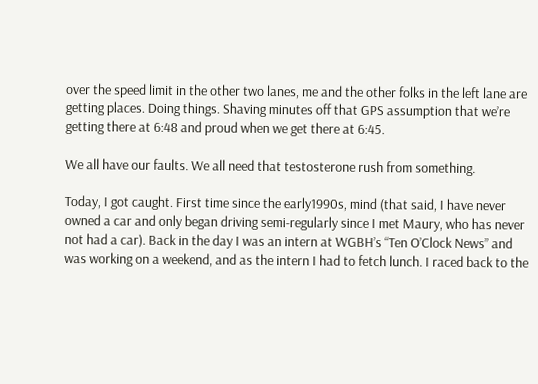over the speed limit in the other two lanes, me and the other folks in the left lane are getting places. Doing things. Shaving minutes off that GPS assumption that we’re getting there at 6:48 and proud when we get there at 6:45.

We all have our faults. We all need that testosterone rush from something.

Today, I got caught. First time since the early1990s, mind (that said, I have never owned a car and only began driving semi-regularly since I met Maury, who has never not had a car). Back in the day I was an intern at WGBH’s “Ten O’Clock News” and was working on a weekend, and as the intern I had to fetch lunch. I raced back to the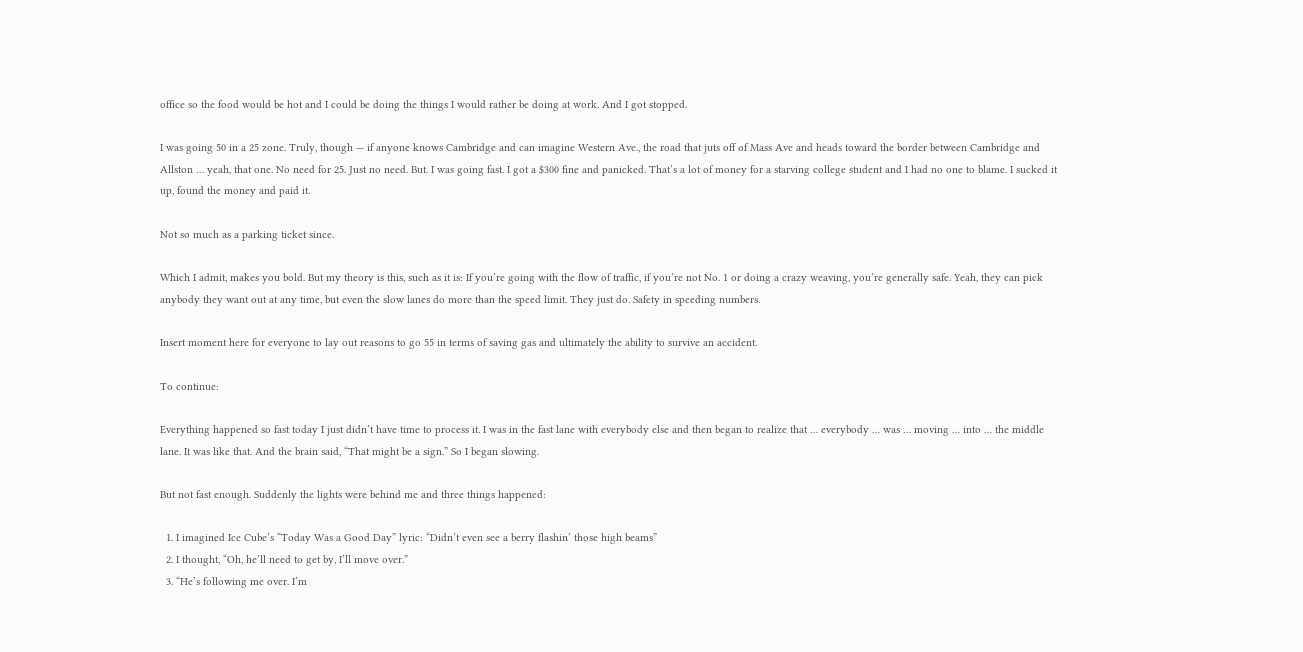office so the food would be hot and I could be doing the things I would rather be doing at work. And I got stopped.

I was going 50 in a 25 zone. Truly, though — if anyone knows Cambridge and can imagine Western Ave., the road that juts off of Mass Ave and heads toward the border between Cambridge and Allston … yeah, that one. No need for 25. Just no need. But. I was going fast. I got a $300 fine and panicked. That’s a lot of money for a starving college student and I had no one to blame. I sucked it up, found the money and paid it.

Not so much as a parking ticket since.

Which I admit, makes you bold. But my theory is this, such as it is: If you’re going with the flow of traffic, if you’re not No. 1 or doing a crazy weaving, you’re generally safe. Yeah, they can pick anybody they want out at any time, but even the slow lanes do more than the speed limit. They just do. Safety in speeding numbers.

Insert moment here for everyone to lay out reasons to go 55 in terms of saving gas and ultimately the ability to survive an accident.

To continue:

Everything happened so fast today I just didn’t have time to process it. I was in the fast lane with everybody else and then began to realize that … everybody … was … moving … into … the middle lane. It was like that. And the brain said, “That might be a sign.” So I began slowing.

But not fast enough. Suddenly the lights were behind me and three things happened:

  1. I imagined Ice Cube’s “Today Was a Good Day” lyric: “Didn’t even see a berry flashin’ those high beams”
  2. I thought, “Oh, he’ll need to get by, I’ll move over.”
  3. “He’s following me over. I’m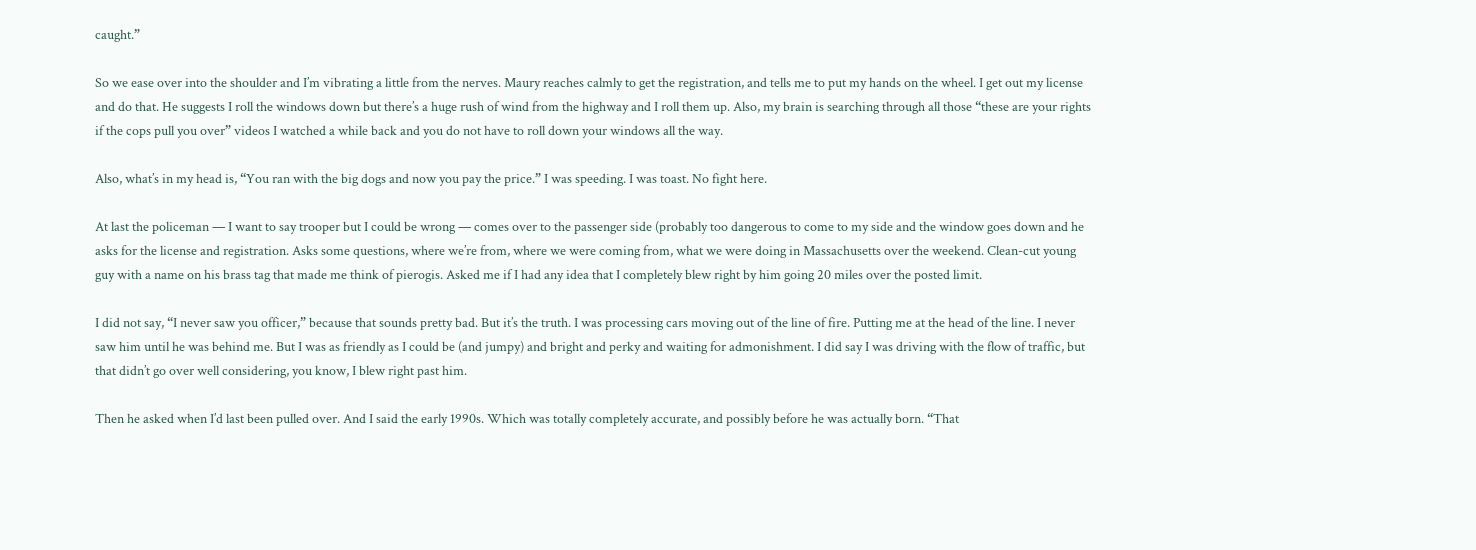caught.”

So we ease over into the shoulder and I’m vibrating a little from the nerves. Maury reaches calmly to get the registration, and tells me to put my hands on the wheel. I get out my license and do that. He suggests I roll the windows down but there’s a huge rush of wind from the highway and I roll them up. Also, my brain is searching through all those “these are your rights if the cops pull you over” videos I watched a while back and you do not have to roll down your windows all the way.

Also, what’s in my head is, “You ran with the big dogs and now you pay the price.” I was speeding. I was toast. No fight here.

At last the policeman — I want to say trooper but I could be wrong — comes over to the passenger side (probably too dangerous to come to my side and the window goes down and he asks for the license and registration. Asks some questions, where we’re from, where we were coming from, what we were doing in Massachusetts over the weekend. Clean-cut young guy with a name on his brass tag that made me think of pierogis. Asked me if I had any idea that I completely blew right by him going 20 miles over the posted limit.

I did not say, “I never saw you officer,” because that sounds pretty bad. But it’s the truth. I was processing cars moving out of the line of fire. Putting me at the head of the line. I never saw him until he was behind me. But I was as friendly as I could be (and jumpy) and bright and perky and waiting for admonishment. I did say I was driving with the flow of traffic, but that didn’t go over well considering, you know, I blew right past him.

Then he asked when I’d last been pulled over. And I said the early 1990s. Which was totally completely accurate, and possibly before he was actually born. “That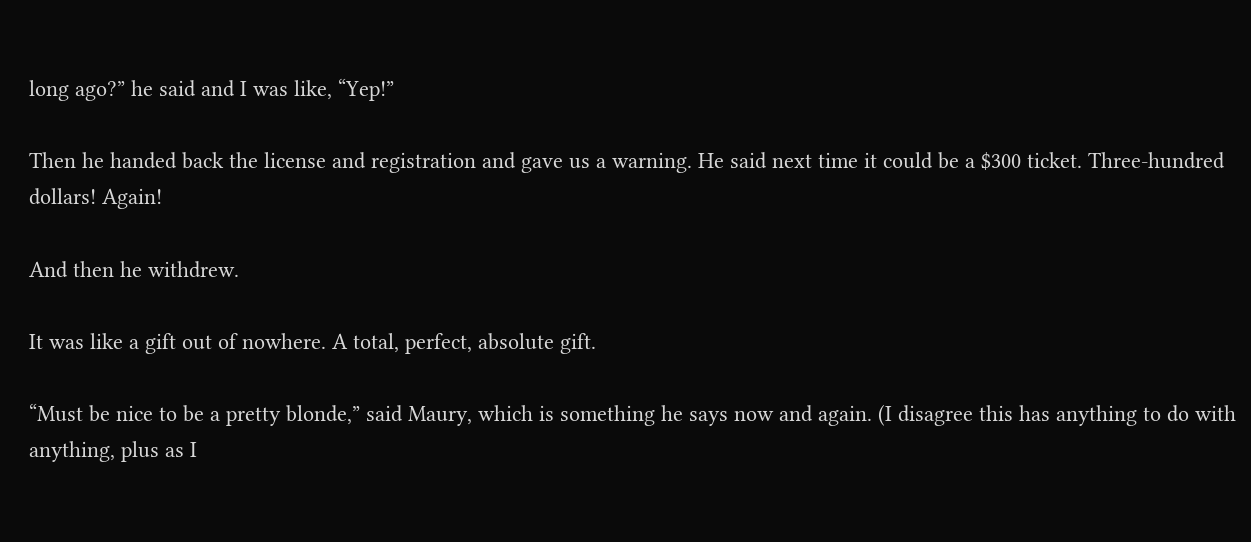long ago?” he said and I was like, “Yep!”

Then he handed back the license and registration and gave us a warning. He said next time it could be a $300 ticket. Three-hundred dollars! Again!

And then he withdrew.

It was like a gift out of nowhere. A total, perfect, absolute gift.

“Must be nice to be a pretty blonde,” said Maury, which is something he says now and again. (I disagree this has anything to do with anything, plus as I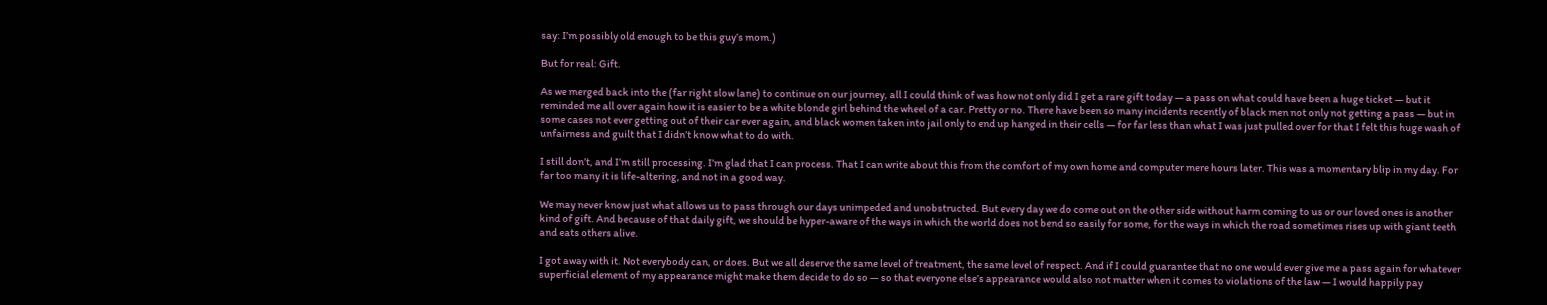say: I’m possibly old enough to be this guy’s mom.)

But for real: Gift.

As we merged back into the (far right slow lane) to continue on our journey, all I could think of was how not only did I get a rare gift today — a pass on what could have been a huge ticket — but it reminded me all over again how it is easier to be a white blonde girl behind the wheel of a car. Pretty or no. There have been so many incidents recently of black men not only not getting a pass — but in some cases not ever getting out of their car ever again, and black women taken into jail only to end up hanged in their cells — for far less than what I was just pulled over for that I felt this huge wash of unfairness and guilt that I didn’t know what to do with.

I still don’t, and I’m still processing. I’m glad that I can process. That I can write about this from the comfort of my own home and computer mere hours later. This was a momentary blip in my day. For far too many it is life-altering, and not in a good way.

We may never know just what allows us to pass through our days unimpeded and unobstructed. But every day we do come out on the other side without harm coming to us or our loved ones is another kind of gift. And because of that daily gift, we should be hyper-aware of the ways in which the world does not bend so easily for some, for the ways in which the road sometimes rises up with giant teeth and eats others alive.

I got away with it. Not everybody can, or does. But we all deserve the same level of treatment, the same level of respect. And if I could guarantee that no one would ever give me a pass again for whatever superficial element of my appearance might make them decide to do so — so that everyone else’s appearance would also not matter when it comes to violations of the law — I would happily pay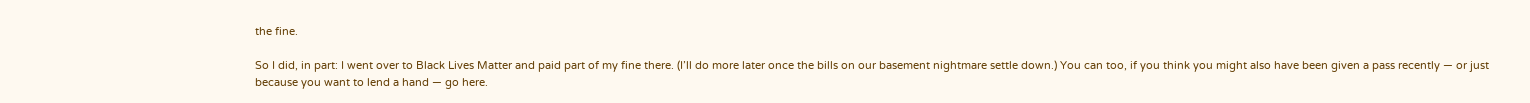the fine.

So I did, in part: I went over to Black Lives Matter and paid part of my fine there. (I’ll do more later once the bills on our basement nightmare settle down.) You can too, if you think you might also have been given a pass recently — or just because you want to lend a hand — go here.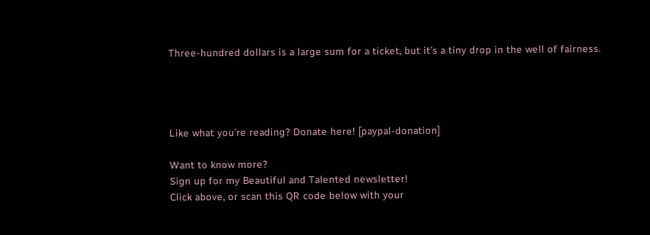Three-hundred dollars is a large sum for a ticket, but it’s a tiny drop in the well of fairness.




Like what you’re reading? Donate here! [paypal-donation]

Want to know more?
Sign up for my Beautiful and Talented newsletter!
Click above, or scan this QR code below with your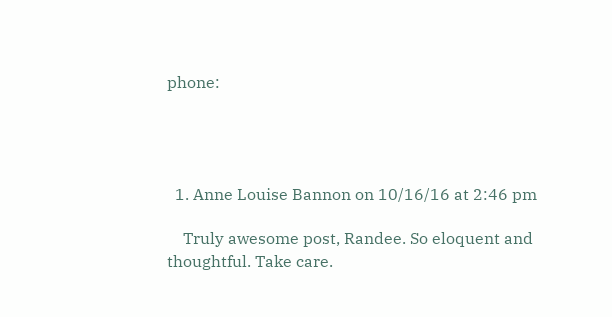phone:




  1. Anne Louise Bannon on 10/16/16 at 2:46 pm

    Truly awesome post, Randee. So eloquent and thoughtful. Take care.